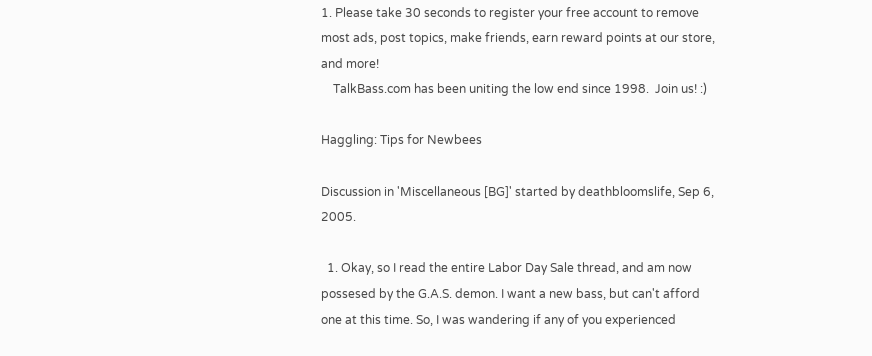1. Please take 30 seconds to register your free account to remove most ads, post topics, make friends, earn reward points at our store, and more!
    TalkBass.com has been uniting the low end since 1998.  Join us! :)

Haggling: Tips for Newbees

Discussion in 'Miscellaneous [BG]' started by deathbloomslife, Sep 6, 2005.

  1. Okay, so I read the entire Labor Day Sale thread, and am now possesed by the G.A.S. demon. I want a new bass, but can't afford one at this time. So, I was wandering if any of you experienced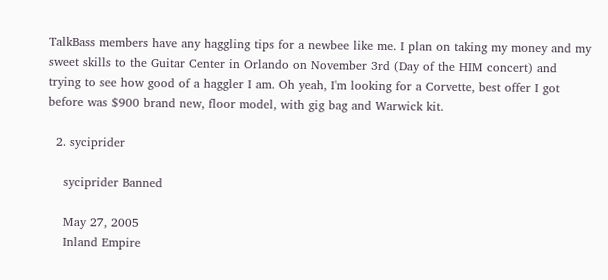TalkBass members have any haggling tips for a newbee like me. I plan on taking my money and my sweet skills to the Guitar Center in Orlando on November 3rd (Day of the HIM concert) and trying to see how good of a haggler I am. Oh yeah, I'm looking for a Corvette, best offer I got before was $900 brand new, floor model, with gig bag and Warwick kit.

  2. syciprider

    syciprider Banned

    May 27, 2005
    Inland Empire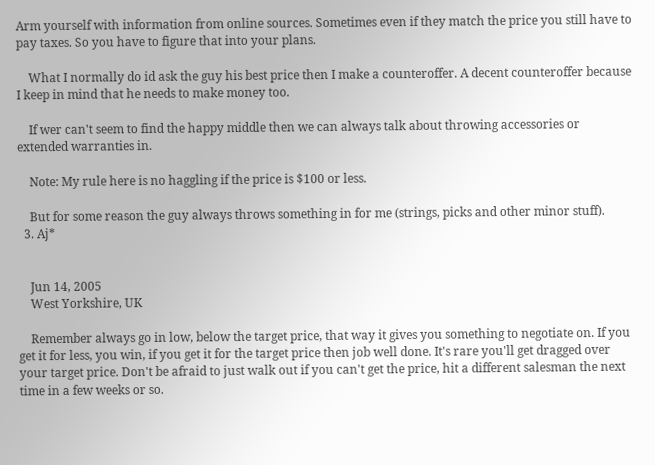Arm yourself with information from online sources. Sometimes even if they match the price you still have to pay taxes. So you have to figure that into your plans.

    What I normally do id ask the guy his best price then I make a counteroffer. A decent counteroffer because I keep in mind that he needs to make money too.

    If wer can't seem to find the happy middle then we can always talk about throwing accessories or extended warranties in.

    Note: My rule here is no haggling if the price is $100 or less.

    But for some reason the guy always throws something in for me (strings, picks and other minor stuff).
  3. Aj*


    Jun 14, 2005
    West Yorkshire, UK

    Remember always go in low, below the target price, that way it gives you something to negotiate on. If you get it for less, you win, if you get it for the target price then job well done. It's rare you'll get dragged over your target price. Don't be afraid to just walk out if you can't get the price, hit a different salesman the next time in a few weeks or so.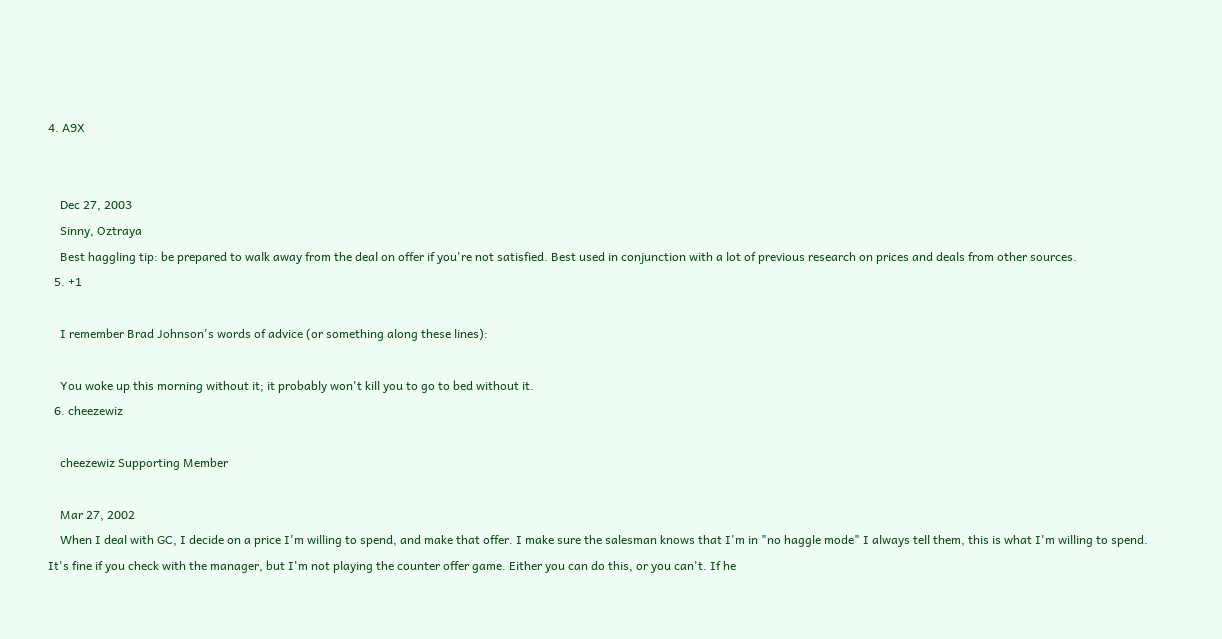4. A9X


    Dec 27, 2003
    Sinny, Oztraya
    Best haggling tip: be prepared to walk away from the deal on offer if you're not satisfied. Best used in conjunction with a lot of previous research on prices and deals from other sources.
  5. +1

    I remember Brad Johnson's words of advice (or something along these lines):

    You woke up this morning without it; it probably won't kill you to go to bed without it.
  6. cheezewiz

    cheezewiz Supporting Member

    Mar 27, 2002
    When I deal with GC, I decide on a price I'm willing to spend, and make that offer. I make sure the salesman knows that I'm in "no haggle mode" I always tell them, this is what I'm willing to spend. It's fine if you check with the manager, but I'm not playing the counter offer game. Either you can do this, or you can't. If he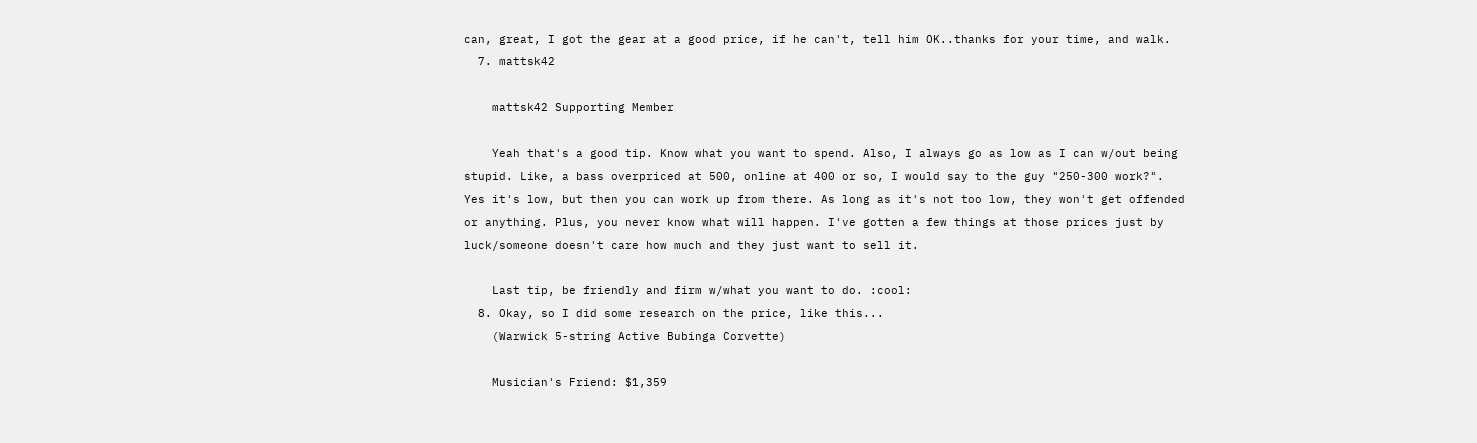can, great, I got the gear at a good price, if he can't, tell him OK..thanks for your time, and walk.
  7. mattsk42

    mattsk42 Supporting Member

    Yeah that's a good tip. Know what you want to spend. Also, I always go as low as I can w/out being stupid. Like, a bass overpriced at 500, online at 400 or so, I would say to the guy "250-300 work?". Yes it's low, but then you can work up from there. As long as it's not too low, they won't get offended or anything. Plus, you never know what will happen. I've gotten a few things at those prices just by luck/someone doesn't care how much and they just want to sell it.

    Last tip, be friendly and firm w/what you want to do. :cool:
  8. Okay, so I did some research on the price, like this...
    (Warwick 5-string Active Bubinga Corvette)

    Musician's Friend: $1,359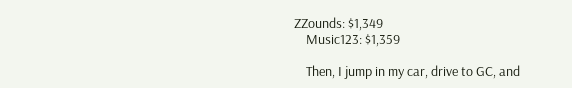ZZounds: $1,349
    Music123: $1,359

    Then, I jump in my car, drive to GC, and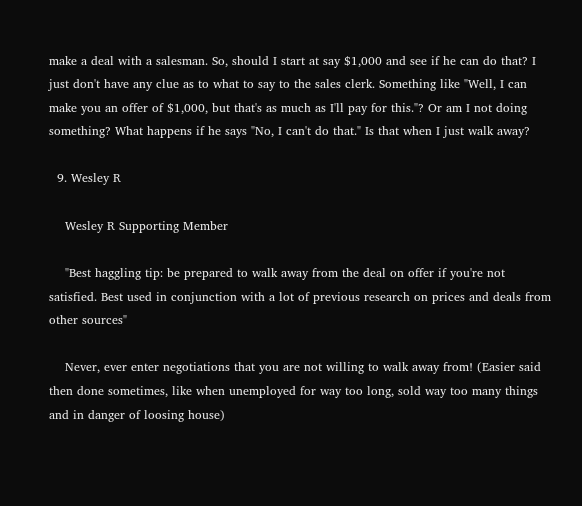make a deal with a salesman. So, should I start at say $1,000 and see if he can do that? I just don't have any clue as to what to say to the sales clerk. Something like "Well, I can make you an offer of $1,000, but that's as much as I'll pay for this."? Or am I not doing something? What happens if he says "No, I can't do that." Is that when I just walk away?

  9. Wesley R

    Wesley R Supporting Member

    "Best haggling tip: be prepared to walk away from the deal on offer if you're not satisfied. Best used in conjunction with a lot of previous research on prices and deals from other sources"

    Never, ever enter negotiations that you are not willing to walk away from! (Easier said then done sometimes, like when unemployed for way too long, sold way too many things and in danger of loosing house)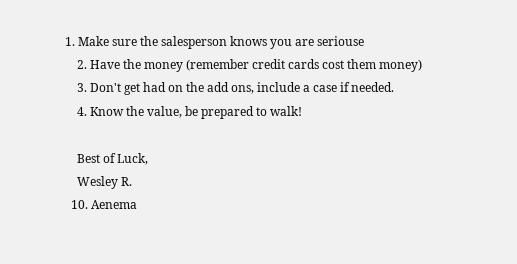1. Make sure the salesperson knows you are seriouse
    2. Have the money (remember credit cards cost them money)
    3. Don't get had on the add ons, include a case if needed.
    4. Know the value, be prepared to walk!

    Best of Luck,
    Wesley R.
  10. Aenema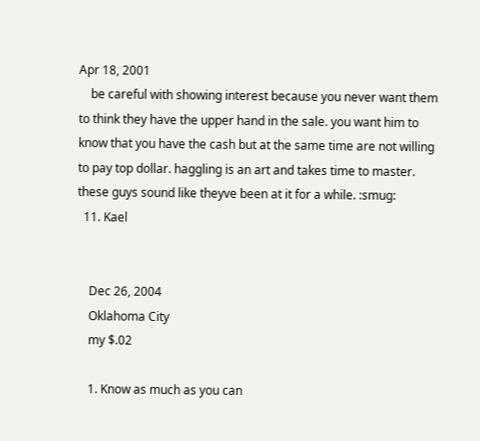Apr 18, 2001
    be careful with showing interest because you never want them to think they have the upper hand in the sale. you want him to know that you have the cash but at the same time are not willing to pay top dollar. haggling is an art and takes time to master. these guys sound like theyve been at it for a while. :smug:
  11. Kael


    Dec 26, 2004
    Oklahoma City
    my $.02

    1. Know as much as you can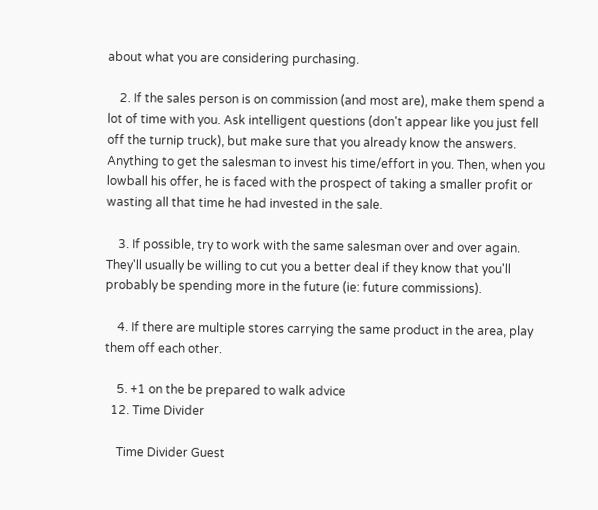about what you are considering purchasing.

    2. If the sales person is on commission (and most are), make them spend a lot of time with you. Ask intelligent questions (don't appear like you just fell off the turnip truck), but make sure that you already know the answers. Anything to get the salesman to invest his time/effort in you. Then, when you lowball his offer, he is faced with the prospect of taking a smaller profit or wasting all that time he had invested in the sale.

    3. If possible, try to work with the same salesman over and over again. They'll usually be willing to cut you a better deal if they know that you'll probably be spending more in the future (ie: future commissions).

    4. If there are multiple stores carrying the same product in the area, play them off each other.

    5. +1 on the be prepared to walk advice
  12. Time Divider

    Time Divider Guest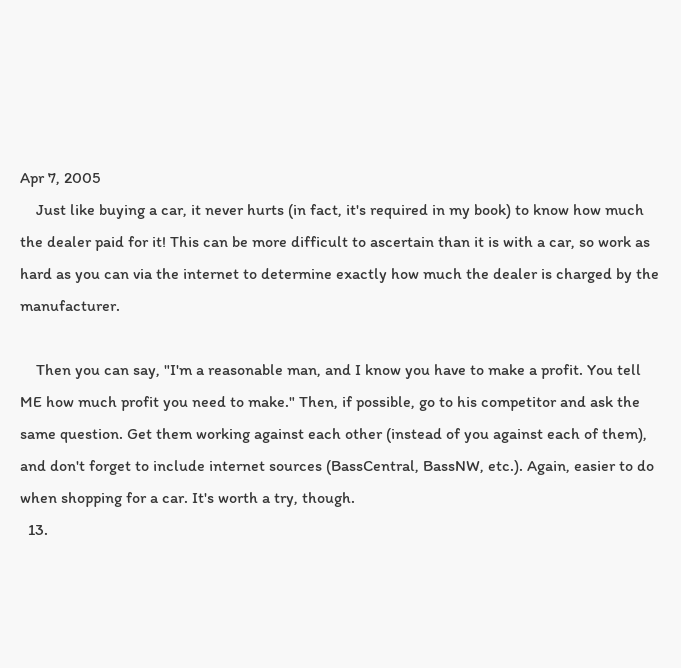Apr 7, 2005
    Just like buying a car, it never hurts (in fact, it's required in my book) to know how much the dealer paid for it! This can be more difficult to ascertain than it is with a car, so work as hard as you can via the internet to determine exactly how much the dealer is charged by the manufacturer.

    Then you can say, "I'm a reasonable man, and I know you have to make a profit. You tell ME how much profit you need to make." Then, if possible, go to his competitor and ask the same question. Get them working against each other (instead of you against each of them), and don't forget to include internet sources (BassCentral, BassNW, etc.). Again, easier to do when shopping for a car. It's worth a try, though.
  13.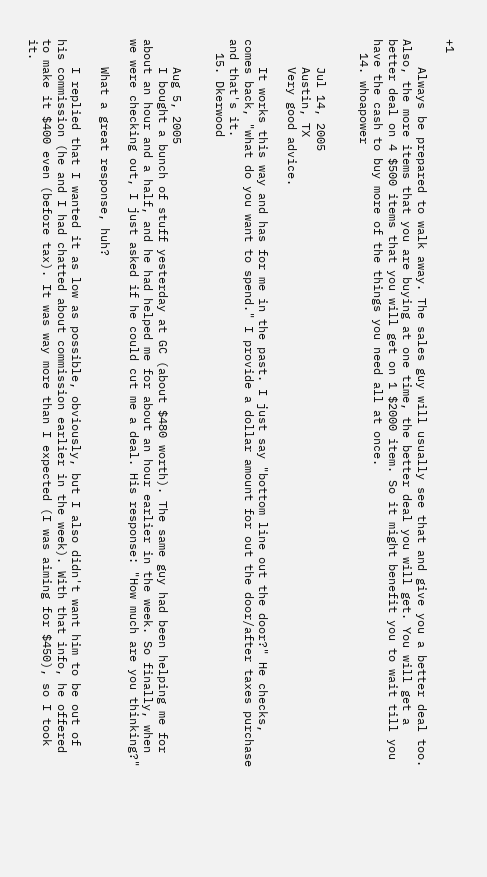+1

    Always be prepared to walk away. The sales guy will usually see that and give you a better deal too. Also, the more items that you are buying at one time, the better deal you will get. You will get a better deal on 4 $500 items that you will get on 1 $2000 item. So it might benefit you to wait till you have the cash to buy more of the things you need all at once.
  14. whoapower


    Jul 14, 2005
    Austin, TX
    Very good advice.

    It works this way and has for me in the past. I just say "bottom line out the door?" He checks, comes back, "what do you want to spend." I provide a dollar amount for out the door/after taxes purchase and that's it.
  15. Dkerwood


    Aug 5, 2005
    I bought a bunch of stuff yesterday at GC (about $480 worth). The same guy had been helping me for about an hour and a half, and he had helped me for about an hour earlier in the week. So finally, when we were checking out, I just asked if he could cut me a deal. His response: "How much are you thinking?"

    What a great response, huh?

    I replied that I wanted it as low as possible, obviously, but I also didn't want him to be out of his commission (he and I had chatted about commission earlier in the week). With that info, he offered to make it $400 even (before tax). It was way more than I expected (I was aiming for $450), so I took it.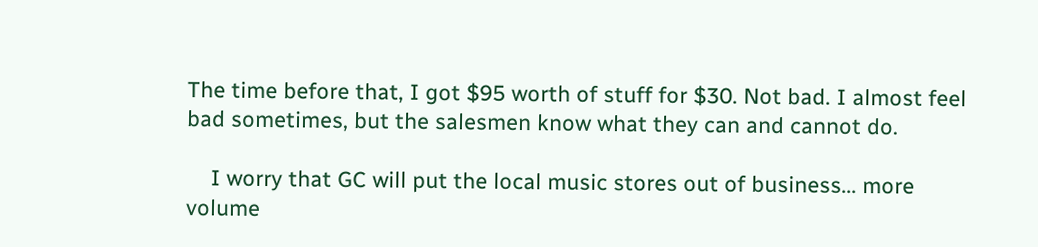The time before that, I got $95 worth of stuff for $30. Not bad. I almost feel bad sometimes, but the salesmen know what they can and cannot do.

    I worry that GC will put the local music stores out of business... more volume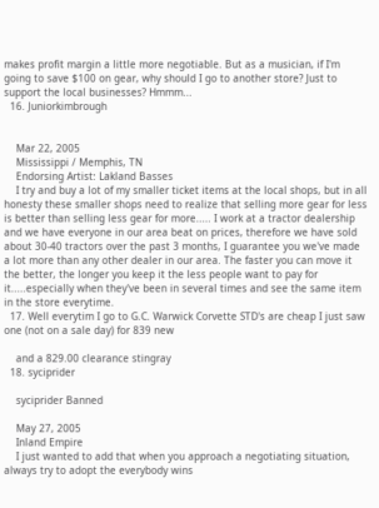makes profit margin a little more negotiable. But as a musician, if I'm going to save $100 on gear, why should I go to another store? Just to support the local businesses? Hmmm...
  16. Juniorkimbrough


    Mar 22, 2005
    Mississippi / Memphis, TN
    Endorsing Artist: Lakland Basses
    I try and buy a lot of my smaller ticket items at the local shops, but in all honesty these smaller shops need to realize that selling more gear for less is better than selling less gear for more..... I work at a tractor dealership and we have everyone in our area beat on prices, therefore we have sold about 30-40 tractors over the past 3 months, I guarantee you we've made a lot more than any other dealer in our area. The faster you can move it the better, the longer you keep it the less people want to pay for it.....especially when they've been in several times and see the same item in the store everytime.
  17. Well everytim I go to G.C. Warwick Corvette STD's are cheap I just saw one (not on a sale day) for 839 new

    and a 829.00 clearance stingray
  18. syciprider

    syciprider Banned

    May 27, 2005
    Inland Empire
    I just wanted to add that when you approach a negotiating situation, always try to adopt the everybody wins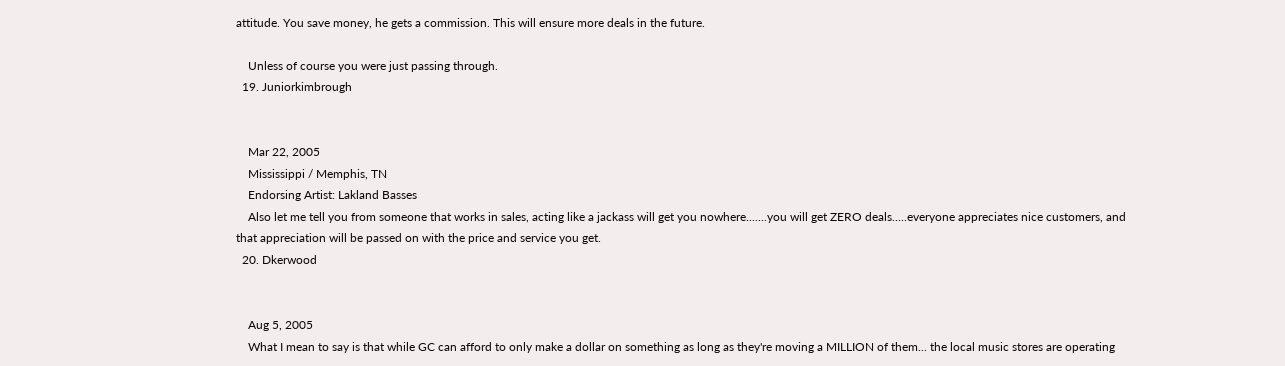attitude. You save money, he gets a commission. This will ensure more deals in the future.

    Unless of course you were just passing through.
  19. Juniorkimbrough


    Mar 22, 2005
    Mississippi / Memphis, TN
    Endorsing Artist: Lakland Basses
    Also let me tell you from someone that works in sales, acting like a jackass will get you nowhere.......you will get ZERO deals.....everyone appreciates nice customers, and that appreciation will be passed on with the price and service you get.
  20. Dkerwood


    Aug 5, 2005
    What I mean to say is that while GC can afford to only make a dollar on something as long as they're moving a MILLION of them... the local music stores are operating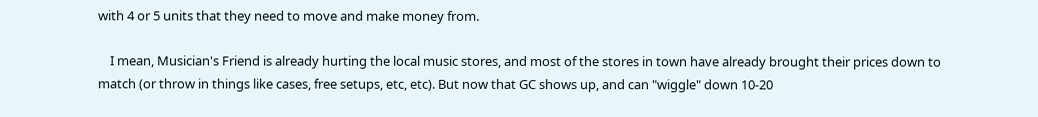with 4 or 5 units that they need to move and make money from.

    I mean, Musician's Friend is already hurting the local music stores, and most of the stores in town have already brought their prices down to match (or throw in things like cases, free setups, etc, etc). But now that GC shows up, and can "wiggle" down 10-20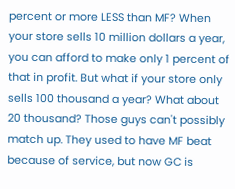percent or more LESS than MF? When your store sells 10 million dollars a year, you can afford to make only 1 percent of that in profit. But what if your store only sells 100 thousand a year? What about 20 thousand? Those guys can't possibly match up. They used to have MF beat because of service, but now GC is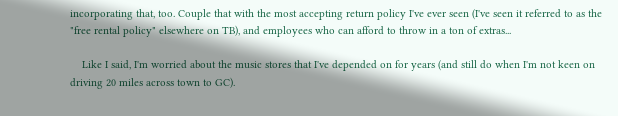incorporating that, too. Couple that with the most accepting return policy I've ever seen (I've seen it referred to as the "free rental policy" elsewhere on TB), and employees who can afford to throw in a ton of extras...

    Like I said, I'm worried about the music stores that I've depended on for years (and still do when I'm not keen on driving 20 miles across town to GC).